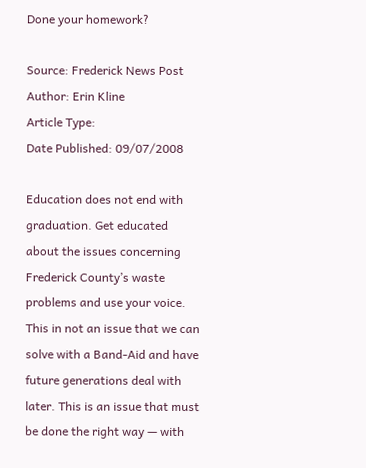Done your homework?

Source: Frederick News Post
Author: Erin Kline
Article Type:
Date Published: 09/07/2008

Education does not end with graduation. Get educated about the issues concerning Frederick County’s waste problems and use your voice. This in not an issue that we can solve with a Band-Aid and have future generations deal with later. This is an issue that must be done the right way — with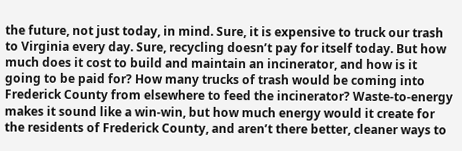the future, not just today, in mind. Sure, it is expensive to truck our trash to Virginia every day. Sure, recycling doesn’t pay for itself today. But how much does it cost to build and maintain an incinerator, and how is it going to be paid for? How many trucks of trash would be coming into Frederick County from elsewhere to feed the incinerator? Waste-to-energy makes it sound like a win-win, but how much energy would it create for the residents of Frederick County, and aren’t there better, cleaner ways to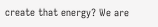create that energy? We are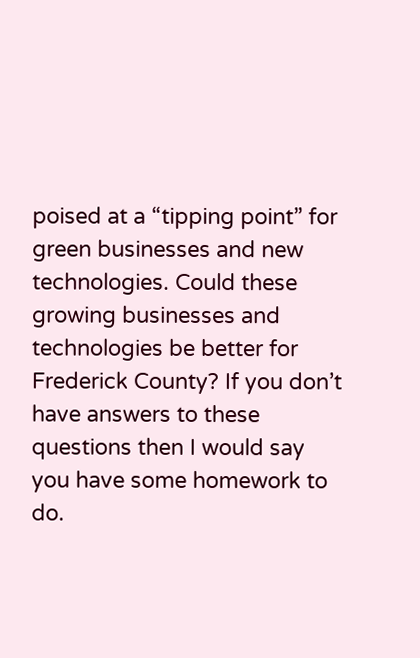poised at a “tipping point” for green businesses and new technologies. Could these growing businesses and technologies be better for Frederick County? If you don’t have answers to these questions then I would say you have some homework to do.